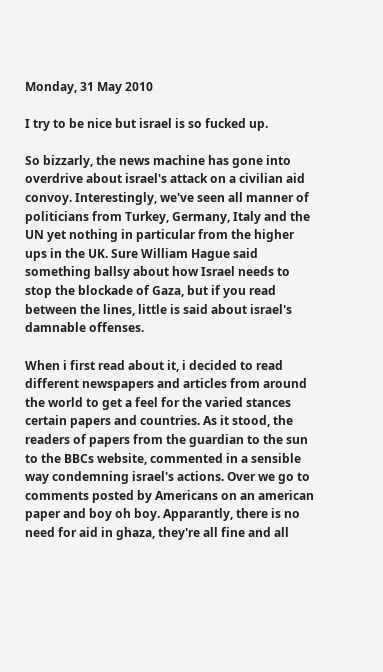Monday, 31 May 2010

I try to be nice but israel is so fucked up.

So bizzarly, the news machine has gone into overdrive about israel's attack on a civilian aid convoy. Interestingly, we've seen all manner of politicians from Turkey, Germany, Italy and the UN yet nothing in particular from the higher ups in the UK. Sure William Hague said something ballsy about how Israel needs to stop the blockade of Gaza, but if you read between the lines, little is said about israel's damnable offenses.

When i first read about it, i decided to read different newspapers and articles from around the world to get a feel for the varied stances certain papers and countries. As it stood, the readers of papers from the guardian to the sun to the BBCs website, commented in a sensible way condemning israel's actions. Over we go to comments posted by Americans on an american paper and boy oh boy. Apparantly, there is no need for aid in ghaza, they're all fine and all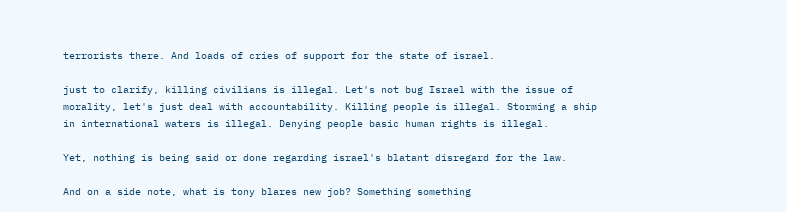terrorists there. And loads of cries of support for the state of israel.

just to clarify, killing civilians is illegal. Let's not bug Israel with the issue of morality, let's just deal with accountability. Killing people is illegal. Storming a ship in international waters is illegal. Denying people basic human rights is illegal.

Yet, nothing is being said or done regarding israel's blatant disregard for the law.

And on a side note, what is tony blares new job? Something something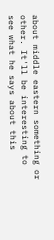about middle eastern something or other. It'll be interesting to see what he says about this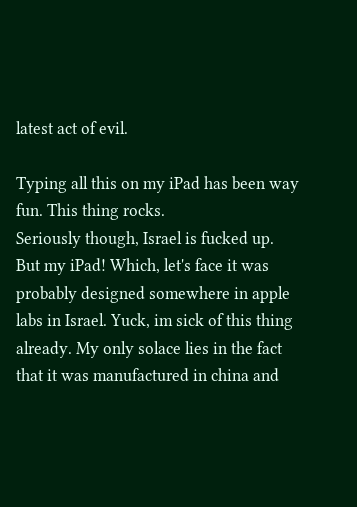latest act of evil.

Typing all this on my iPad has been way fun. This thing rocks.
Seriously though, Israel is fucked up.
But my iPad! Which, let's face it was probably designed somewhere in apple labs in Israel. Yuck, im sick of this thing already. My only solace lies in the fact that it was manufactured in china and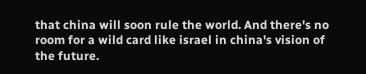that china will soon rule the world. And there's no room for a wild card like israel in china's vision of the future.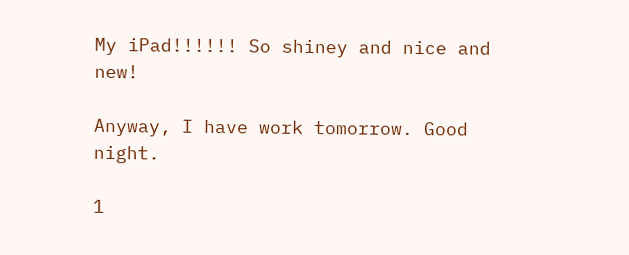My iPad!!!!!! So shiney and nice and new!

Anyway, I have work tomorrow. Good night.

1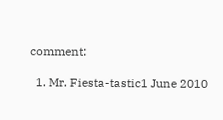comment:

  1. Mr. Fiesta-tastic1 June 2010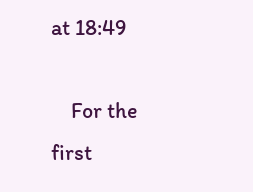at 18:49

    For the first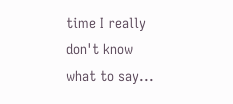time I really don't know what to say...